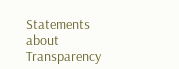Statements about Transparency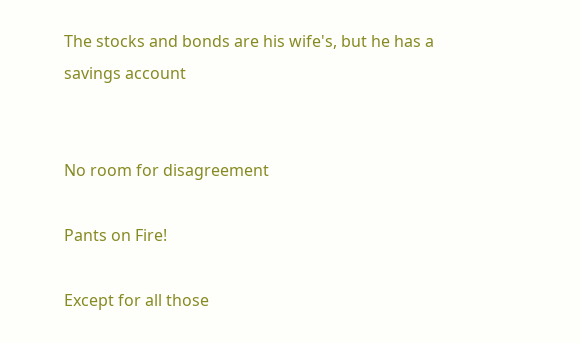The stocks and bonds are his wife's, but he has a savings account


No room for disagreement

Pants on Fire!

Except for all those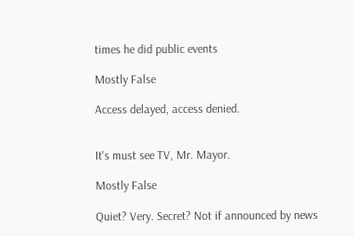times he did public events

Mostly False

Access delayed, access denied.


It's must see TV, Mr. Mayor.

Mostly False

Quiet? Very. Secret? Not if announced by news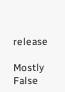release

Mostly False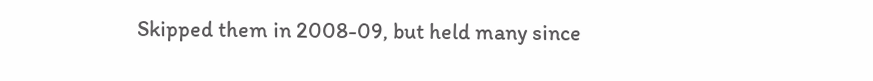Skipped them in 2008-09, but held many since